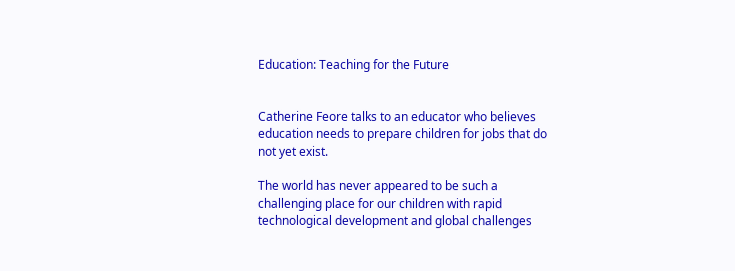Education: Teaching for the Future


Catherine Feore talks to an educator who believes education needs to prepare children for jobs that do not yet exist.

The world has never appeared to be such a challenging place for our children with rapid technological development and global challenges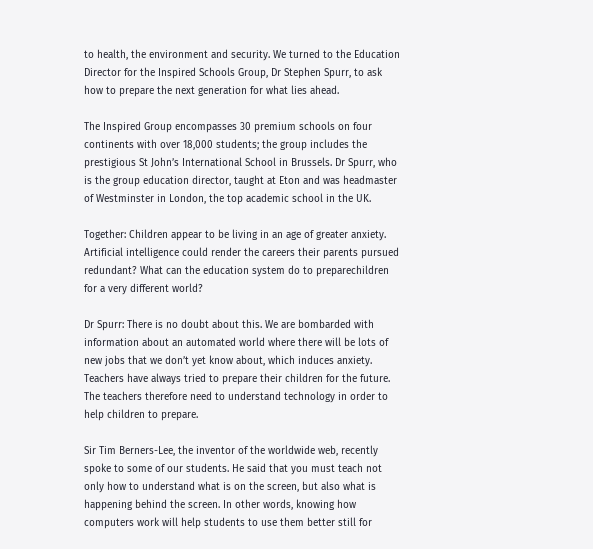to health, the environment and security. We turned to the Education Director for the Inspired Schools Group, Dr Stephen Spurr, to ask how to prepare the next generation for what lies ahead.

The Inspired Group encompasses 30 premium schools on four continents with over 18,000 students; the group includes the prestigious St John’s International School in Brussels. Dr Spurr, who is the group education director, taught at Eton and was headmaster of Westminster in London, the top academic school in the UK.

Together: Children appear to be living in an age of greater anxiety. Artificial intelligence could render the careers their parents pursued redundant? What can the education system do to preparechildren for a very different world?

Dr Spurr: There is no doubt about this. We are bombarded with information about an automated world where there will be lots of new jobs that we don’t yet know about, which induces anxiety. Teachers have always tried to prepare their children for the future. The teachers therefore need to understand technology in order to help children to prepare.

Sir Tim Berners-Lee, the inventor of the worldwide web, recently spoke to some of our students. He said that you must teach not only how to understand what is on the screen, but also what is happening behind the screen. In other words, knowing how computers work will help students to use them better still for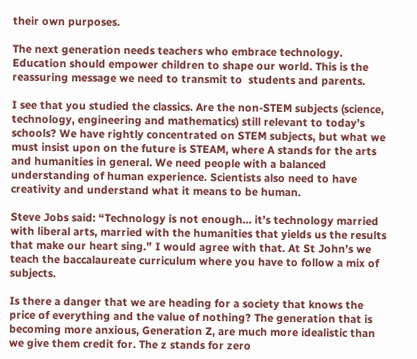their own purposes.

The next generation needs teachers who embrace technology. Education should empower children to shape our world. This is the reassuring message we need to transmit to  students and parents.

I see that you studied the classics. Are the non-STEM subjects (science, technology, engineering and mathematics) still relevant to today’s schools? We have rightly concentrated on STEM subjects, but what we must insist upon on the future is STEAM, where A stands for the arts and humanities in general. We need people with a balanced understanding of human experience. Scientists also need to have creativity and understand what it means to be human.

Steve Jobs said: “Technology is not enough… it’s technology married with liberal arts, married with the humanities that yields us the results that make our heart sing.” I would agree with that. At St John’s we teach the baccalaureate curriculum where you have to follow a mix of subjects.

Is there a danger that we are heading for a society that knows the price of everything and the value of nothing? The generation that is becoming more anxious, Generation Z, are much more idealistic than we give them credit for. The z stands for zero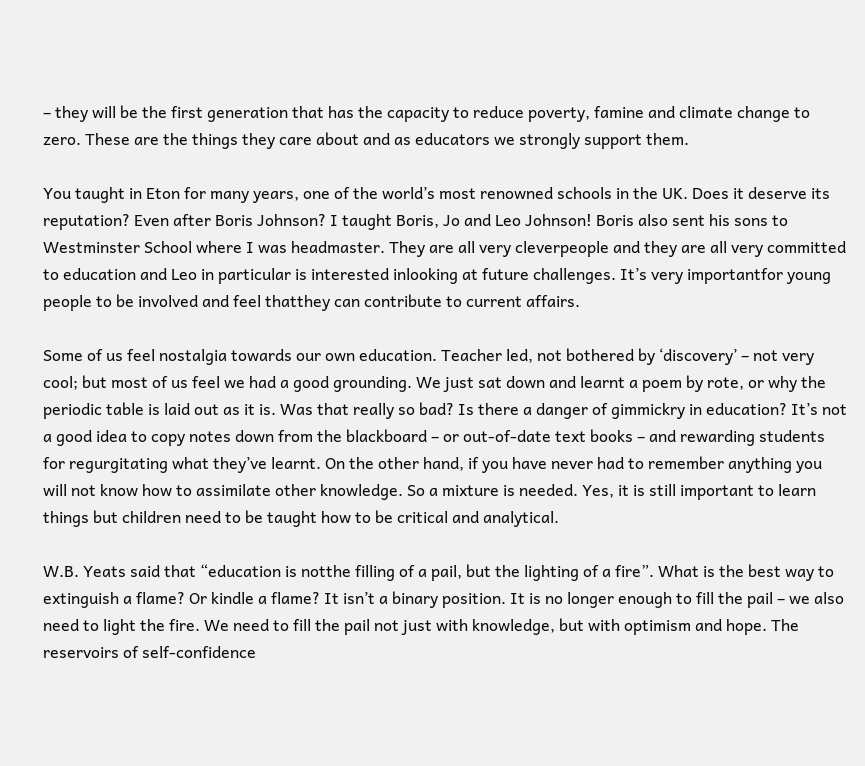– they will be the first generation that has the capacity to reduce poverty, famine and climate change to zero. These are the things they care about and as educators we strongly support them.

You taught in Eton for many years, one of the world’s most renowned schools in the UK. Does it deserve its reputation? Even after Boris Johnson? I taught Boris, Jo and Leo Johnson! Boris also sent his sons to Westminster School where I was headmaster. They are all very cleverpeople and they are all very committed to education and Leo in particular is interested inlooking at future challenges. It’s very importantfor young people to be involved and feel thatthey can contribute to current affairs.

Some of us feel nostalgia towards our own education. Teacher led, not bothered by ‘discovery’ – not very cool; but most of us feel we had a good grounding. We just sat down and learnt a poem by rote, or why the periodic table is laid out as it is. Was that really so bad? Is there a danger of gimmickry in education? It’s not a good idea to copy notes down from the blackboard – or out-of-date text books – and rewarding students for regurgitating what they’ve learnt. On the other hand, if you have never had to remember anything you will not know how to assimilate other knowledge. So a mixture is needed. Yes, it is still important to learn things but children need to be taught how to be critical and analytical.

W.B. Yeats said that “education is notthe filling of a pail, but the lighting of a fire”. What is the best way to extinguish a flame? Or kindle a flame? It isn’t a binary position. It is no longer enough to fill the pail – we also need to light the fire. We need to fill the pail not just with knowledge, but with optimism and hope. The reservoirs of self-confidence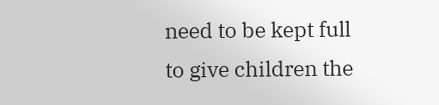need to be kept full to give children the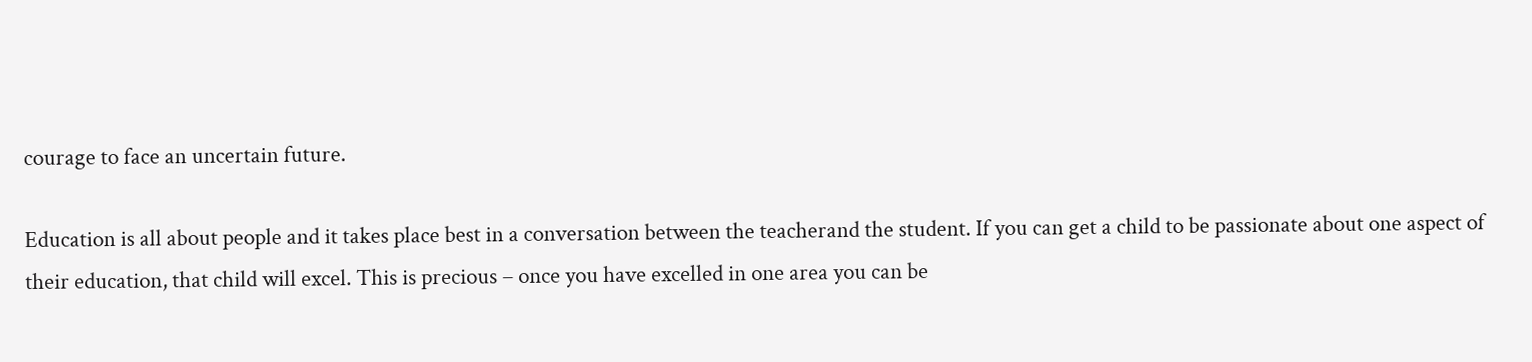courage to face an uncertain future.

Education is all about people and it takes place best in a conversation between the teacherand the student. If you can get a child to be passionate about one aspect of their education, that child will excel. This is precious – once you have excelled in one area you can be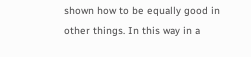shown how to be equally good in other things. In this way in a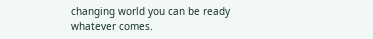changing world you can be ready whatever comes.